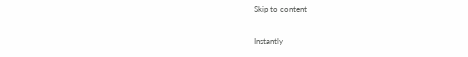Skip to content

Instantly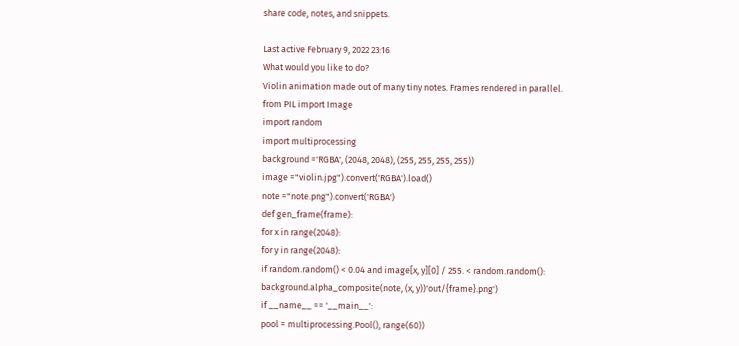share code, notes, and snippets.

Last active February 9, 2022 23:16
What would you like to do?
Violin animation made out of many tiny notes. Frames rendered in parallel.
from PIL import Image
import random
import multiprocessing
background ='RGBA', (2048, 2048), (255, 255, 255, 255))
image ="violin.jpg").convert('RGBA').load()
note ="note.png").convert('RGBA')
def gen_frame(frame):
for x in range(2048):
for y in range(2048):
if random.random() < 0.04 and image[x, y][0] / 255. < random.random():
background.alpha_composite(note, (x, y))'out/{frame}.png')
if __name__ == '__main__':
pool = multiprocessing.Pool(), range(60))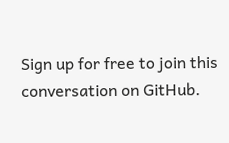Sign up for free to join this conversation on GitHub.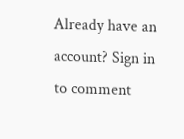Already have an account? Sign in to comment